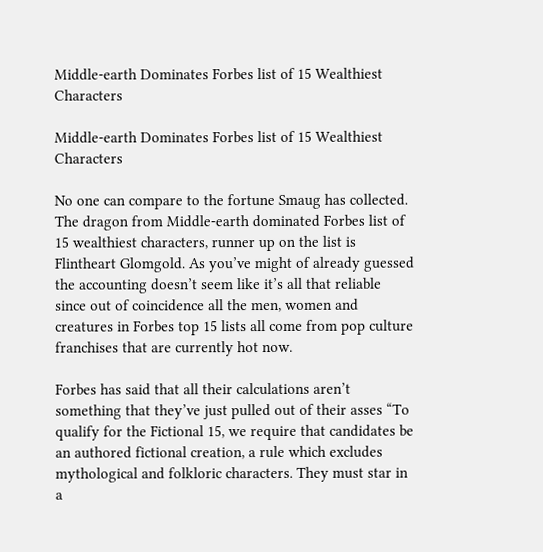Middle-earth Dominates Forbes list of 15 Wealthiest Characters

Middle-earth Dominates Forbes list of 15 Wealthiest Characters

No one can compare to the fortune Smaug has collected. The dragon from Middle-earth dominated Forbes list of 15 wealthiest characters, runner up on the list is Flintheart Glomgold. As you’ve might of already guessed the accounting doesn’t seem like it’s all that reliable since out of coincidence all the men, women and creatures in Forbes top 15 lists all come from pop culture franchises that are currently hot now.

Forbes has said that all their calculations aren’t something that they’ve just pulled out of their asses “To qualify for the Fictional 15, we require that candidates be an authored fictional creation, a rule which excludes mythological and folkloric characters. They must star in a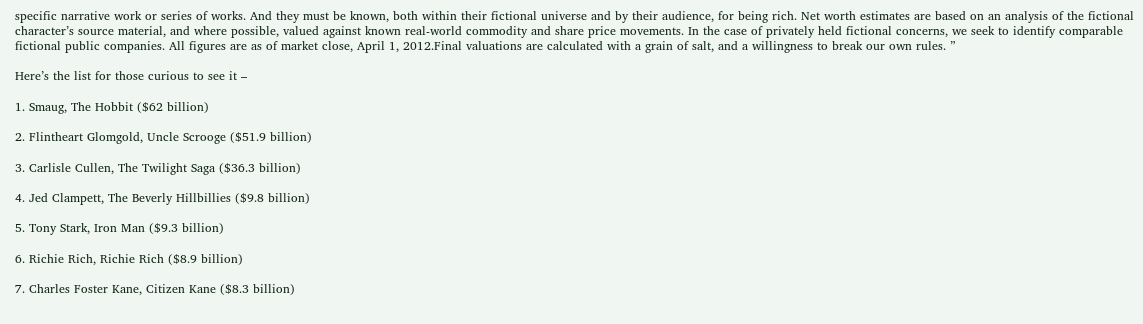specific narrative work or series of works. And they must be known, both within their fictional universe and by their audience, for being rich. Net worth estimates are based on an analysis of the fictional character’s source material, and where possible, valued against known real-world commodity and share price movements. In the case of privately held fictional concerns, we seek to identify comparable fictional public companies. All figures are as of market close, April 1, 2012.Final valuations are calculated with a grain of salt, and a willingness to break our own rules. ”

Here’s the list for those curious to see it –

1. Smaug, The Hobbit ($62 billion)

2. Flintheart Glomgold, Uncle Scrooge ($51.9 billion)

3. Carlisle Cullen, The Twilight Saga ($36.3 billion)

4. Jed Clampett, The Beverly Hillbillies ($9.8 billion)

5. Tony Stark, Iron Man ($9.3 billion)

6. Richie Rich, Richie Rich ($8.9 billion)

7. Charles Foster Kane, Citizen Kane ($8.3 billion)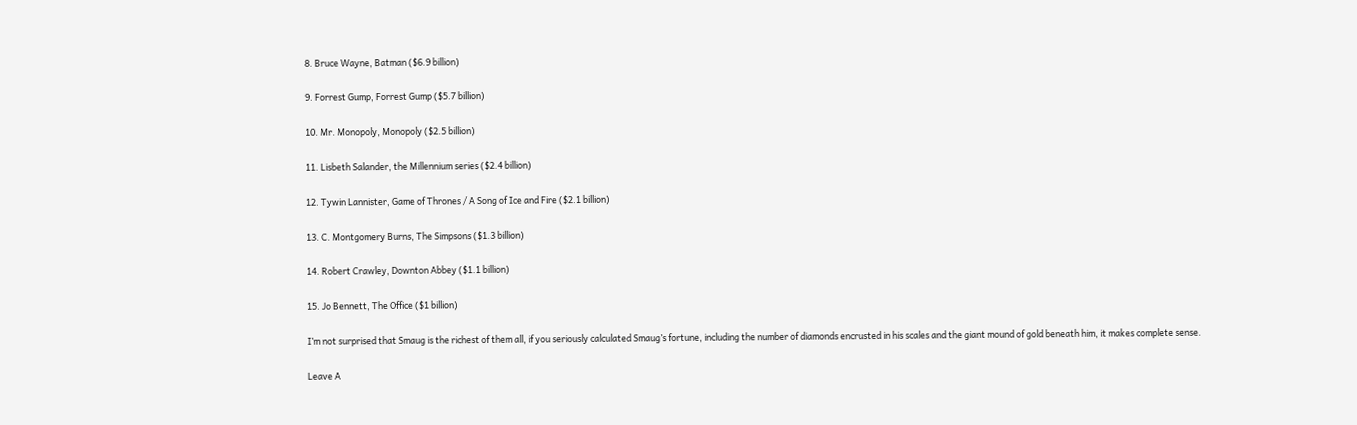8. Bruce Wayne, Batman ($6.9 billion)

9. Forrest Gump, Forrest Gump ($5.7 billion)

10. Mr. Monopoly, Monopoly ($2.5 billion)

11. Lisbeth Salander, the Millennium series ($2.4 billion)

12. Tywin Lannister, Game of Thrones / A Song of Ice and Fire ($2.1 billion)

13. C. Montgomery Burns, The Simpsons ($1.3 billion)

14. Robert Crawley, Downton Abbey ($1.1 billion)

15. Jo Bennett, The Office ($1 billion)

I’m not surprised that Smaug is the richest of them all, if you seriously calculated Smaug’s fortune, including the number of diamonds encrusted in his scales and the giant mound of gold beneath him, it makes complete sense.

Leave A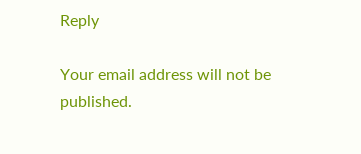Reply

Your email address will not be published.